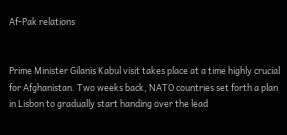Af-Pak relations


Prime Minister Gilanis Kabul visit takes place at a time highly crucial for Afghanistan. Two weeks back, NATO countries set forth a plan in Lisbon to gradually start handing over the lead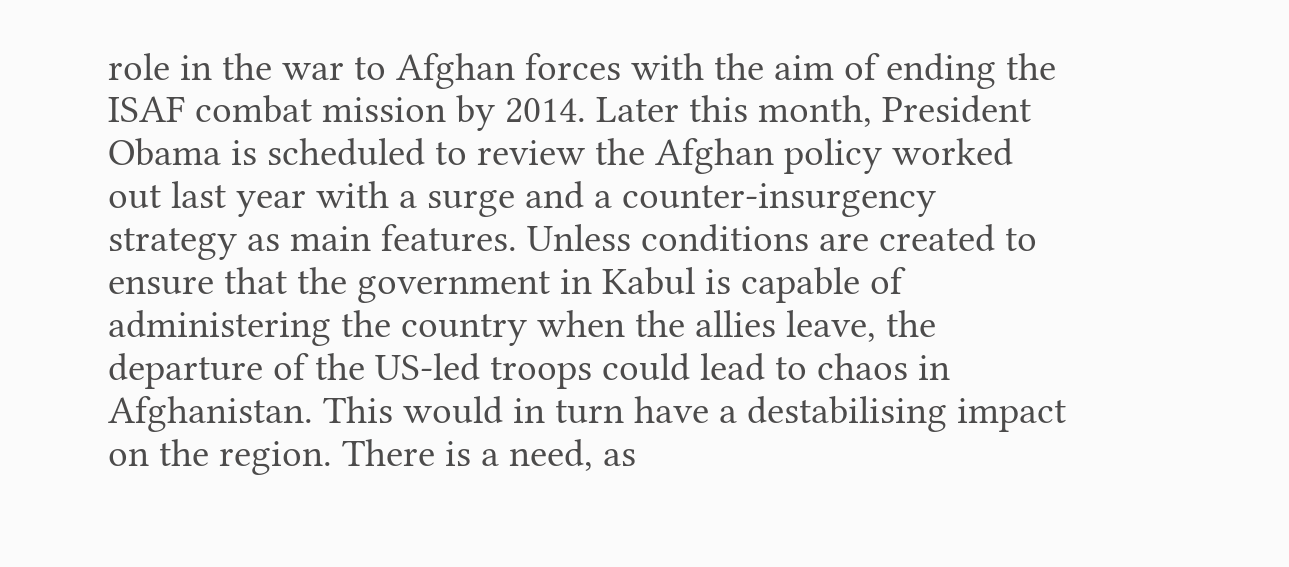role in the war to Afghan forces with the aim of ending the ISAF combat mission by 2014. Later this month, President Obama is scheduled to review the Afghan policy worked out last year with a surge and a counter-insurgency strategy as main features. Unless conditions are created to ensure that the government in Kabul is capable of administering the country when the allies leave, the departure of the US-led troops could lead to chaos in Afghanistan. This would in turn have a destabilising impact on the region. There is a need, as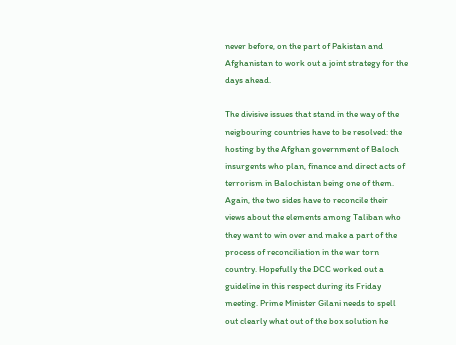never before, on the part of Pakistan and Afghanistan to work out a joint strategy for the days ahead.

The divisive issues that stand in the way of the neigbouring countries have to be resolved: the hosting by the Afghan government of Baloch insurgents who plan, finance and direct acts of terrorism in Balochistan being one of them. Again, the two sides have to reconcile their views about the elements among Taliban who they want to win over and make a part of the process of reconciliation in the war torn country. Hopefully the DCC worked out a guideline in this respect during its Friday meeting. Prime Minister Gilani needs to spell out clearly what out of the box solution he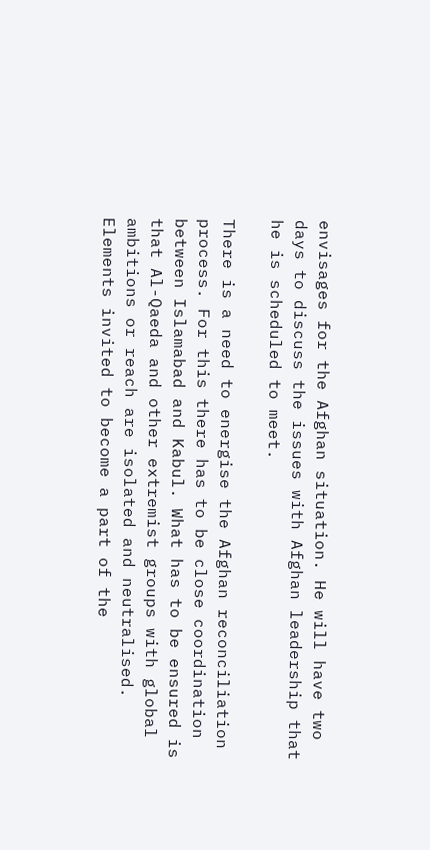envisages for the Afghan situation. He will have two days to discuss the issues with Afghan leadership that he is scheduled to meet.

There is a need to energise the Afghan reconciliation process. For this there has to be close coordination between Islamabad and Kabul. What has to be ensured is that Al-Qaeda and other extremist groups with global ambitions or reach are isolated and neutralised. Elements invited to become a part of the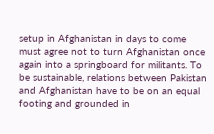setup in Afghanistan in days to come must agree not to turn Afghanistan once again into a springboard for militants. To be sustainable, relations between Pakistan and Afghanistan have to be on an equal footing and grounded in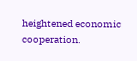heightened economic cooperation.